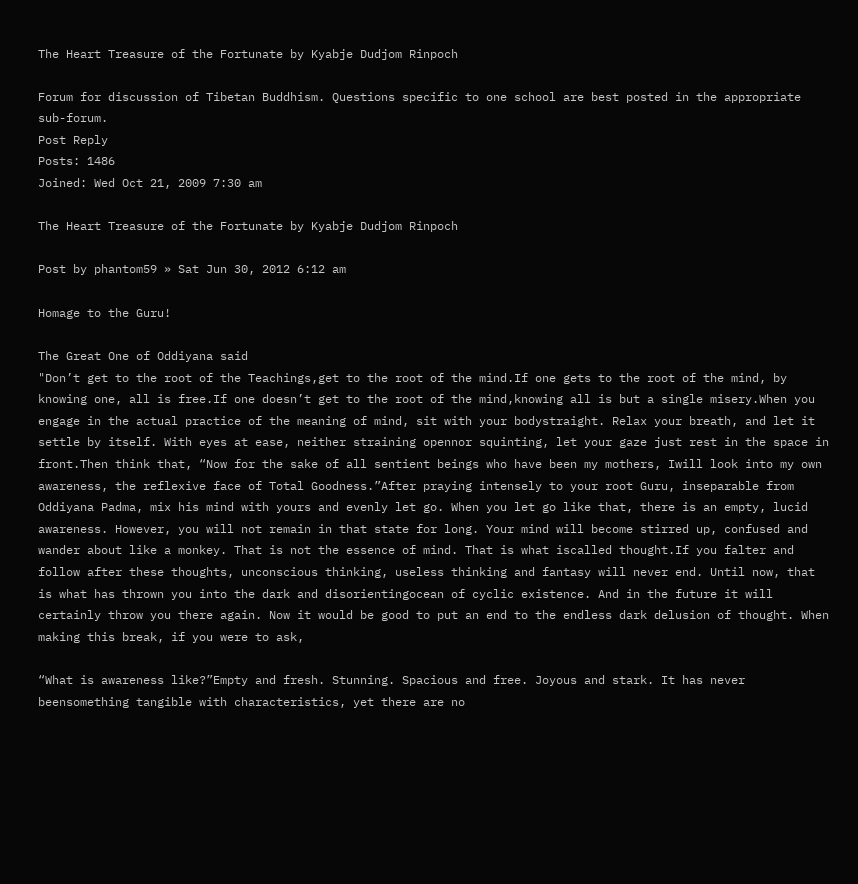The Heart Treasure of the Fortunate by Kyabje Dudjom Rinpoch

Forum for discussion of Tibetan Buddhism. Questions specific to one school are best posted in the appropriate sub-forum.
Post Reply
Posts: 1486
Joined: Wed Oct 21, 2009 7:30 am

The Heart Treasure of the Fortunate by Kyabje Dudjom Rinpoch

Post by phantom59 » Sat Jun 30, 2012 6:12 am

Homage to the Guru!

The Great One of Oddiyana said
"Don’t get to the root of the Teachings,get to the root of the mind.If one gets to the root of the mind, by knowing one, all is free.If one doesn’t get to the root of the mind,knowing all is but a single misery.When you engage in the actual practice of the meaning of mind, sit with your bodystraight. Relax your breath, and let it settle by itself. With eyes at ease, neither straining opennor squinting, let your gaze just rest in the space in front.Then think that, “Now for the sake of all sentient beings who have been my mothers, Iwill look into my own awareness, the reflexive face of Total Goodness.”After praying intensely to your root Guru, inseparable from Oddiyana Padma, mix his mind with yours and evenly let go. When you let go like that, there is an empty, lucid awareness. However, you will not remain in that state for long. Your mind will become stirred up, confused and wander about like a monkey. That is not the essence of mind. That is what iscalled thought.If you falter and follow after these thoughts, unconscious thinking, useless thinking and fantasy will never end. Until now, that is what has thrown you into the dark and disorientingocean of cyclic existence. And in the future it will certainly throw you there again. Now it would be good to put an end to the endless dark delusion of thought. When making this break, if you were to ask,

“What is awareness like?”Empty and fresh. Stunning. Spacious and free. Joyous and stark. It has never beensomething tangible with characteristics, yet there are no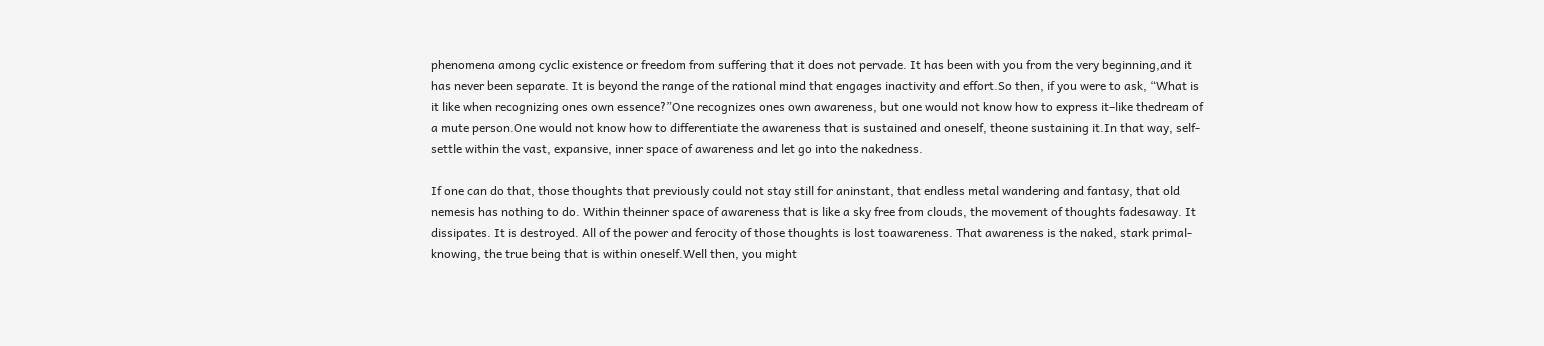phenomena among cyclic existence or freedom from suffering that it does not pervade. It has been with you from the very beginning,and it has never been separate. It is beyond the range of the rational mind that engages inactivity and effort.So then, if you were to ask, “What is it like when recognizing ones own essence?”One recognizes ones own awareness, but one would not know how to express it–like thedream of a mute person.One would not know how to differentiate the awareness that is sustained and oneself, theone sustaining it.In that way, self-settle within the vast, expansive, inner space of awareness and let go into the nakedness.

If one can do that, those thoughts that previously could not stay still for aninstant, that endless metal wandering and fantasy, that old nemesis has nothing to do. Within theinner space of awareness that is like a sky free from clouds, the movement of thoughts fadesaway. It dissipates. It is destroyed. All of the power and ferocity of those thoughts is lost toawareness. That awareness is the naked, stark primal-knowing, the true being that is within oneself.Well then, you might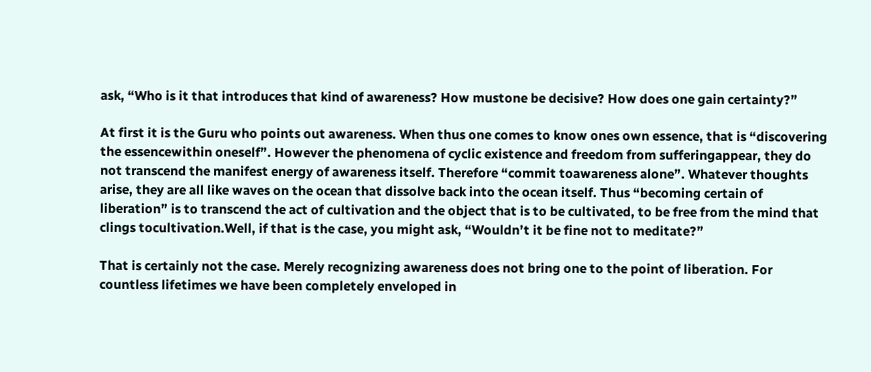ask, “Who is it that introduces that kind of awareness? How mustone be decisive? How does one gain certainty?”

At first it is the Guru who points out awareness. When thus one comes to know ones own essence, that is “discovering the essencewithin oneself”. However the phenomena of cyclic existence and freedom from sufferingappear, they do not transcend the manifest energy of awareness itself. Therefore “commit toawareness alone”. Whatever thoughts arise, they are all like waves on the ocean that dissolve back into the ocean itself. Thus “becoming certain of liberation” is to transcend the act of cultivation and the object that is to be cultivated, to be free from the mind that clings tocultivation.Well, if that is the case, you might ask, “Wouldn’t it be fine not to meditate?”

That is certainly not the case. Merely recognizing awareness does not bring one to the point of liberation. For countless lifetimes we have been completely enveloped in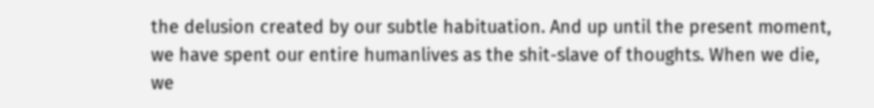the delusion created by our subtle habituation. And up until the present moment, we have spent our entire humanlives as the shit-slave of thoughts. When we die, we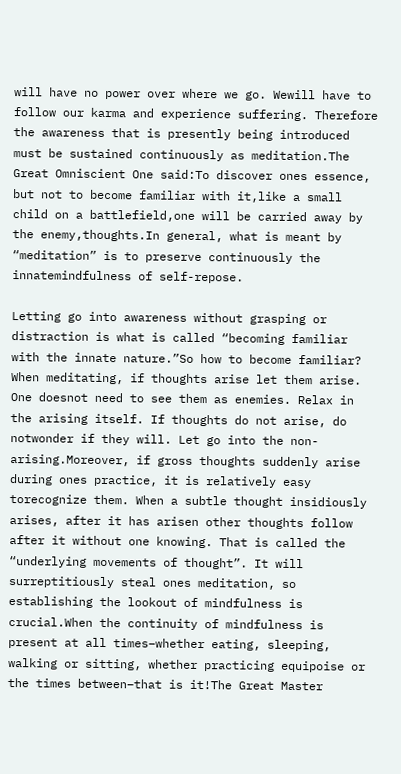will have no power over where we go. Wewill have to follow our karma and experience suffering. Therefore the awareness that is presently being introduced must be sustained continuously as meditation.The Great Omniscient One said:To discover ones essence, but not to become familiar with it,like a small child on a battlefield,one will be carried away by the enemy,thoughts.In general, what is meant by “meditation” is to preserve continuously the innatemindfulness of self-repose.

Letting go into awareness without grasping or distraction is what is called “becoming familiar with the innate nature.”So how to become familiar? When meditating, if thoughts arise let them arise. One doesnot need to see them as enemies. Relax in the arising itself. If thoughts do not arise, do notwonder if they will. Let go into the non-arising.Moreover, if gross thoughts suddenly arise during ones practice, it is relatively easy torecognize them. When a subtle thought insidiously arises, after it has arisen other thoughts follow after it without one knowing. That is called the “underlying movements of thought”. It will surreptitiously steal ones meditation, so establishing the lookout of mindfulness is crucial.When the continuity of mindfulness is present at all times–whether eating, sleeping, walking or sitting, whether practicing equipoise or the times between–that is it!The Great Master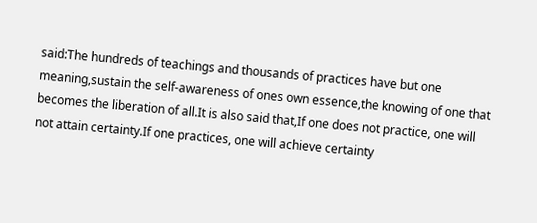said:The hundreds of teachings and thousands of practices have but one meaning,sustain the self-awareness of ones own essence,the knowing of one that becomes the liberation of all.It is also said that,If one does not practice, one will not attain certainty.If one practices, one will achieve certainty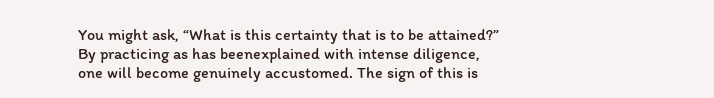You might ask, “What is this certainty that is to be attained?” By practicing as has beenexplained with intense diligence, one will become genuinely accustomed. The sign of this is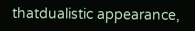thatdualistic appearance,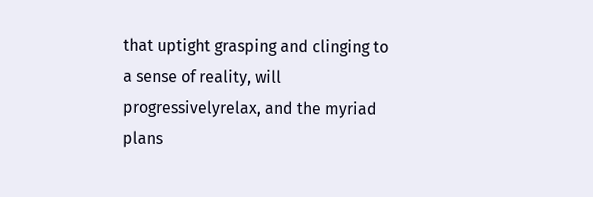that uptight grasping and clinging to a sense of reality, will progressivelyrelax, and the myriad plans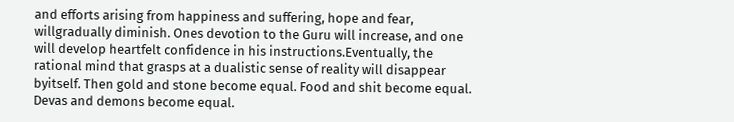and efforts arising from happiness and suffering, hope and fear, willgradually diminish. Ones devotion to the Guru will increase, and one will develop heartfelt confidence in his instructions.Eventually, the rational mind that grasps at a dualistic sense of reality will disappear byitself. Then gold and stone become equal. Food and shit become equal. Devas and demons become equal.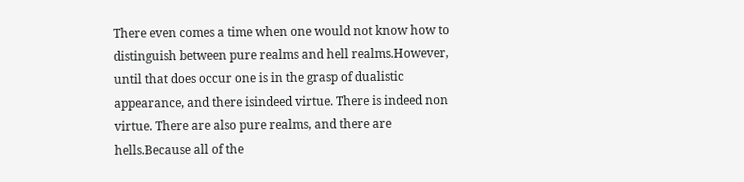There even comes a time when one would not know how to distinguish between pure realms and hell realms.However, until that does occur one is in the grasp of dualistic appearance, and there isindeed virtue. There is indeed non virtue. There are also pure realms, and there are hells.Because all of the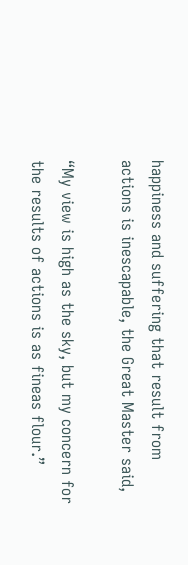happiness and suffering that result from actions is inescapable, the Great Master said,

“My view is high as the sky, but my concern for the results of actions is as fineas flour.”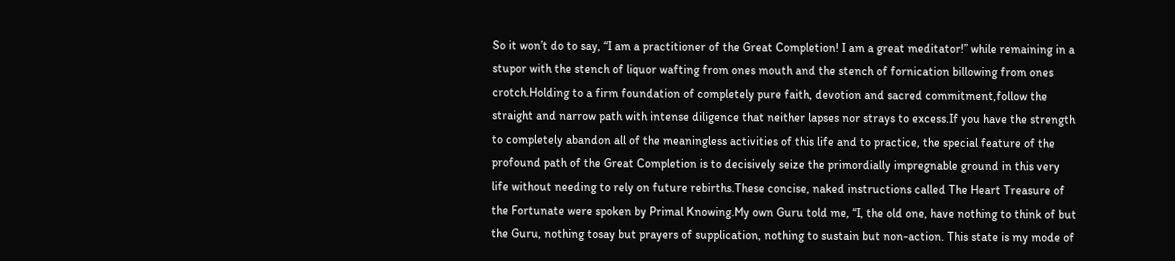So it won’t do to say, “I am a practitioner of the Great Completion! I am a great meditator!” while remaining in a stupor with the stench of liquor wafting from ones mouth and the stench of fornication billowing from ones crotch.Holding to a firm foundation of completely pure faith, devotion and sacred commitment,follow the straight and narrow path with intense diligence that neither lapses nor strays to excess.If you have the strength to completely abandon all of the meaningless activities of this life and to practice, the special feature of the profound path of the Great Completion is to decisively seize the primordially impregnable ground in this very life without needing to rely on future rebirths.These concise, naked instructions called The Heart Treasure of the Fortunate were spoken by Primal Knowing.My own Guru told me, “I, the old one, have nothing to think of but the Guru, nothing tosay but prayers of supplication, nothing to sustain but non-action. This state is my mode of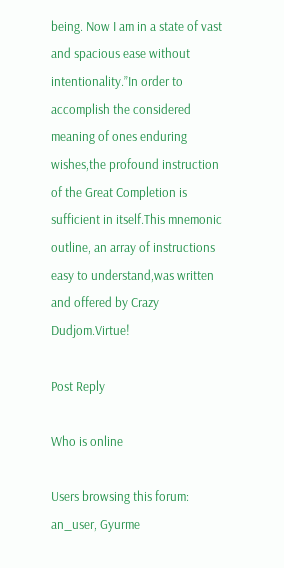being. Now I am in a state of vast and spacious ease without intentionality.”In order to accomplish the considered meaning of ones enduring wishes,the profound instruction of the Great Completion is sufficient in itself.This mnemonic outline, an array of instructions easy to understand,was written and offered by Crazy Dudjom.Virtue!

Post Reply

Who is online

Users browsing this forum: an_user, Gyurme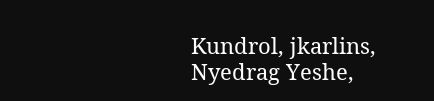Kundrol, jkarlins, Nyedrag Yeshe,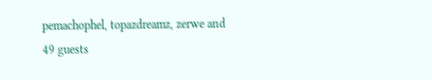pemachophel, topazdreamz, zerwe and 49 guests